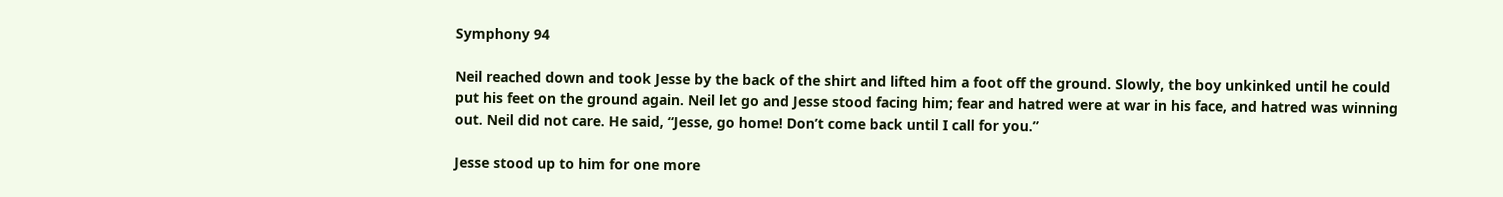Symphony 94

Neil reached down and took Jesse by the back of the shirt and lifted him a foot off the ground. Slowly, the boy unkinked until he could put his feet on the ground again. Neil let go and Jesse stood facing him; fear and hatred were at war in his face, and hatred was winning out. Neil did not care. He said, “Jesse, go home! Don’t come back until I call for you.”

Jesse stood up to him for one more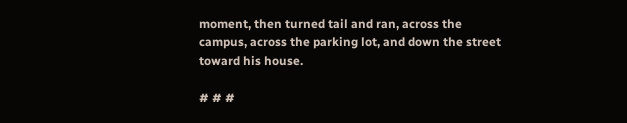moment, then turned tail and ran, across the campus, across the parking lot, and down the street toward his house.

# # #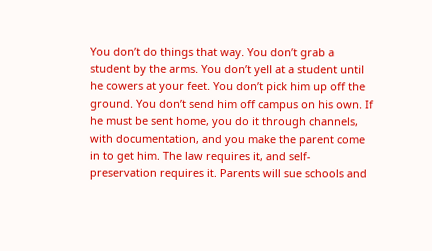You don’t do things that way. You don’t grab a student by the arms. You don’t yell at a student until he cowers at your feet. You don’t pick him up off the ground. You don’t send him off campus on his own. If he must be sent home, you do it through channels, with documentation, and you make the parent come in to get him. The law requires it, and self-preservation requires it. Parents will sue schools and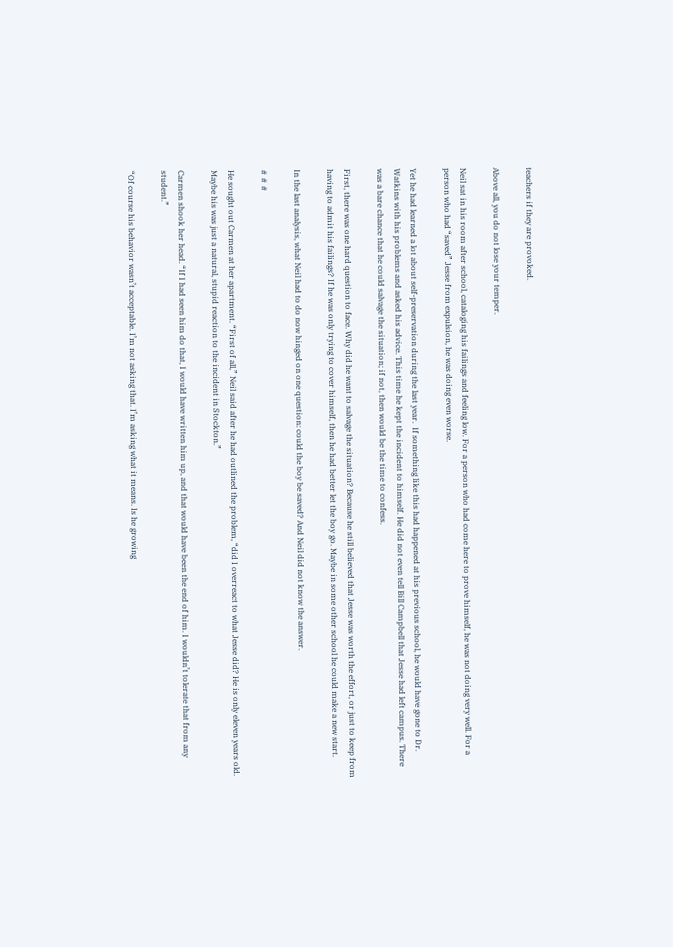teachers if they are provoked.

Above all, you do not lose your temper.

Neil sat in his room after school, cataloging his failings and feeling low. For a person who had come here to prove himself, he was not doing very well. For a person who had “saved” Jesse from expulsion, he was doing even worse.

Yet he had learned a lot about self-preservation during the last year.  If something like this had happened at his previous school, he would have gone to Dr. Watkins with his problems and asked his advice. This time he kept the incident to himself. He did not even tell Bill Campbell that Jesse had left campus. There was a bare chance that he could salvage the situation; if not, then would be the time to confess.

First, there was one hard question to face. Why did he want to salvage the situation? Because he still believed that Jesse was worth the effort, or just to keep from having to admit his failings? If he was only trying to cover himself, then he had better let the boy go. Maybe in some other school he could make a new start.

In the last analysis, what Neil had to do now hinged on one question: could the boy be saved? And Neil did not know the answer.

# # #

He sought out Carmen at her apartment. “First of all,” Neil said after he had outlined the problem, “did I overreact to what Jesse did? He is only eleven years old. Maybe his was just a natural, stupid reaction to the incident in Stockton.”

Carmen shook her head. “If I had seen him do that, I would have written him up, and that would have been the end of him. I wouldn’t tolerate that from any student.”

“Of course his behavior wasn’t acceptable. I’m not asking that. I’m asking what it means. Is he growing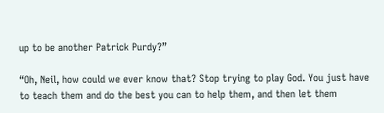up to be another Patrick Purdy?”

“Oh, Neil, how could we ever know that? Stop trying to play God. You just have to teach them and do the best you can to help them, and then let them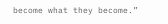become what they become.”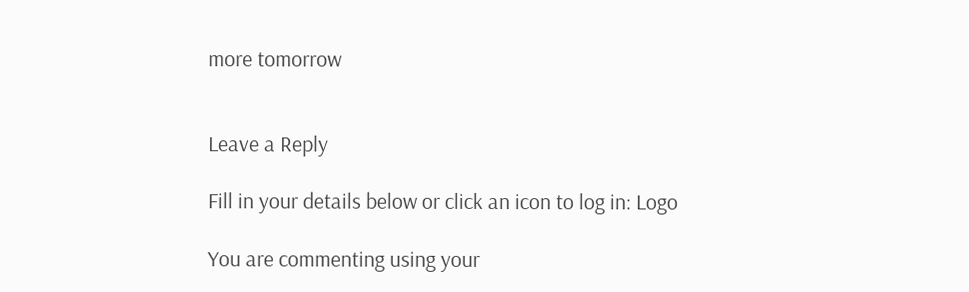more tomorrow


Leave a Reply

Fill in your details below or click an icon to log in: Logo

You are commenting using your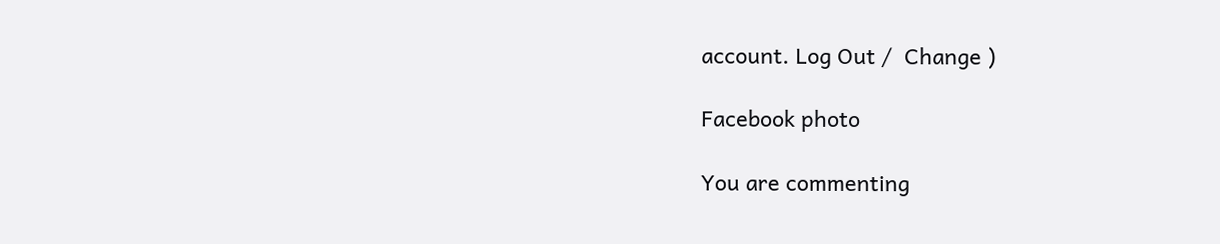account. Log Out /  Change )

Facebook photo

You are commenting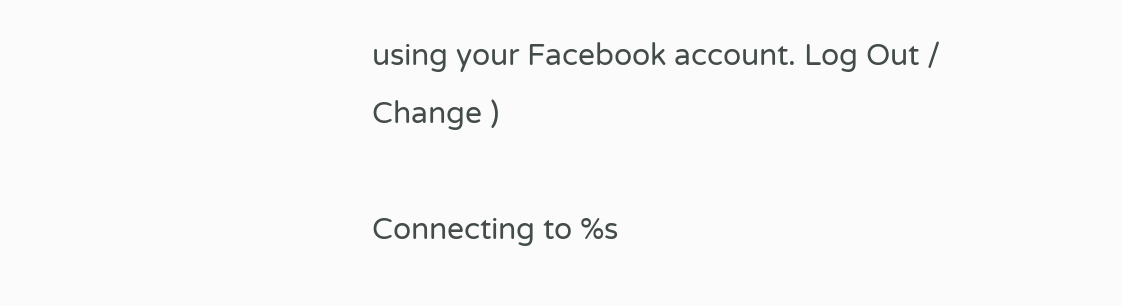using your Facebook account. Log Out /  Change )

Connecting to %s